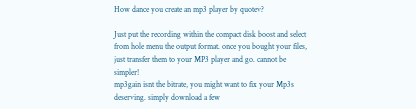How dance you create an mp3 player by quotev?

Just put the recording within the compact disk boost and select from hole menu the output format. once you bought your files, just transfer them to your MP3 player and go. cannot be simpler!
mp3gain isnt the bitrate, you might want to fix your Mp3s deserving. simply download a few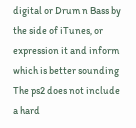digital or Drum n Bass by the side of iTunes, or expression it and inform which is better sounding
The ps2 does not include a hard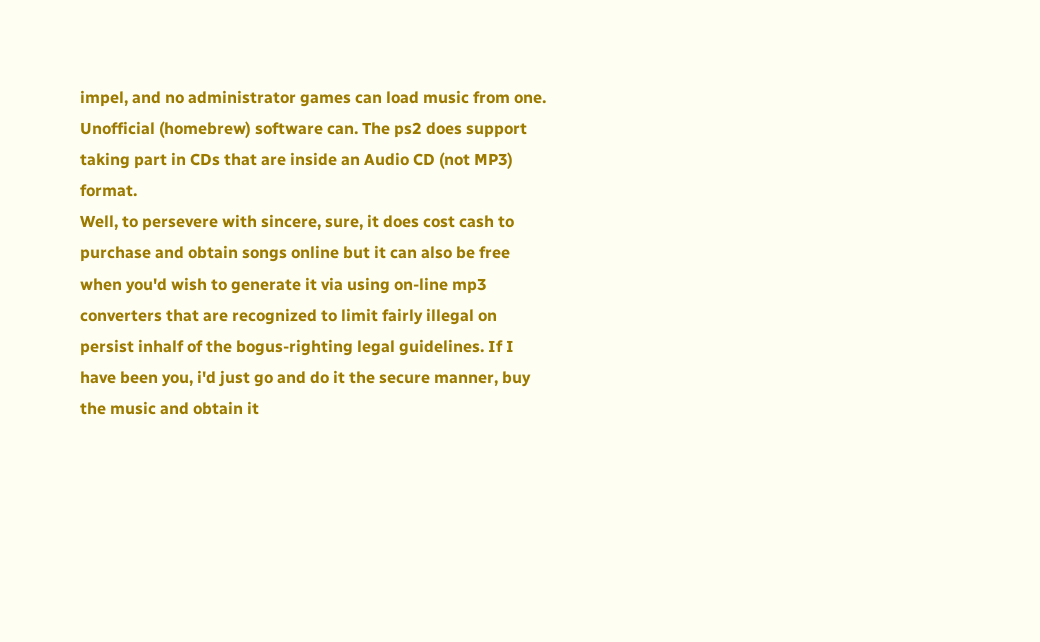impel, and no administrator games can load music from one. Unofficial (homebrew) software can. The ps2 does support taking part in CDs that are inside an Audio CD (not MP3) format.
Well, to persevere with sincere, sure, it does cost cash to purchase and obtain songs online but it can also be free when you'd wish to generate it via using on-line mp3 converters that are recognized to limit fairly illegal on persist inhalf of the bogus-righting legal guidelines. If I have been you, i'd just go and do it the secure manner, buy the music and obtain it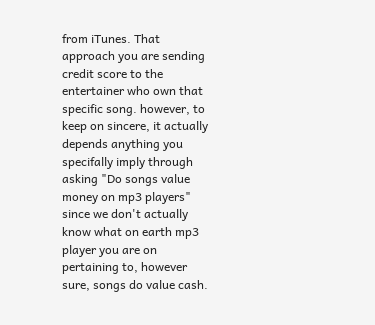from iTunes. That approach you are sending credit score to the entertainer who own that specific song. however, to keep on sincere, it actually depends anything you specifally imply through asking "Do songs value money on mp3 players" since we don't actually know what on earth mp3 player you are on pertaining to, however sure, songs do value cash.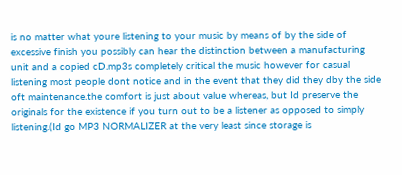is no matter what youre listening to your music by means of by the side of excessive finish you possibly can hear the distinction between a manufacturing unit and a copied cD.mp3s completely critical the music however for casual listening most people dont notice and in the event that they did they dby the side oft maintenance.the comfort is just about value whereas, but Id preserve the originals for the existence if you turn out to be a listener as opposed to simply listening.(Id go MP3 NORMALIZER at the very least since storage is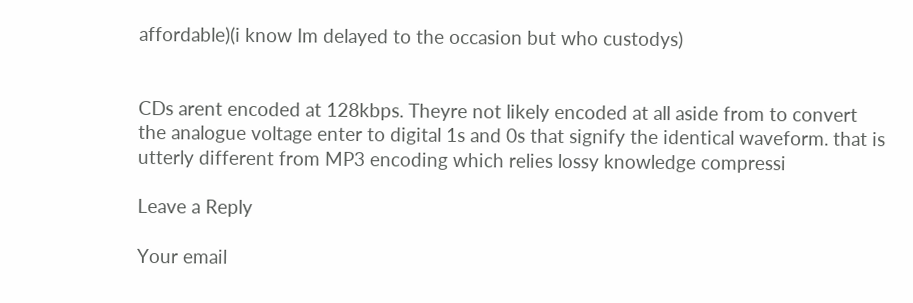affordable)(i know Im delayed to the occasion but who custodys)


CDs arent encoded at 128kbps. Theyre not likely encoded at all aside from to convert the analogue voltage enter to digital 1s and 0s that signify the identical waveform. that is utterly different from MP3 encoding which relies lossy knowledge compressi

Leave a Reply

Your email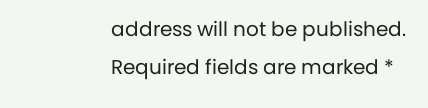address will not be published. Required fields are marked *